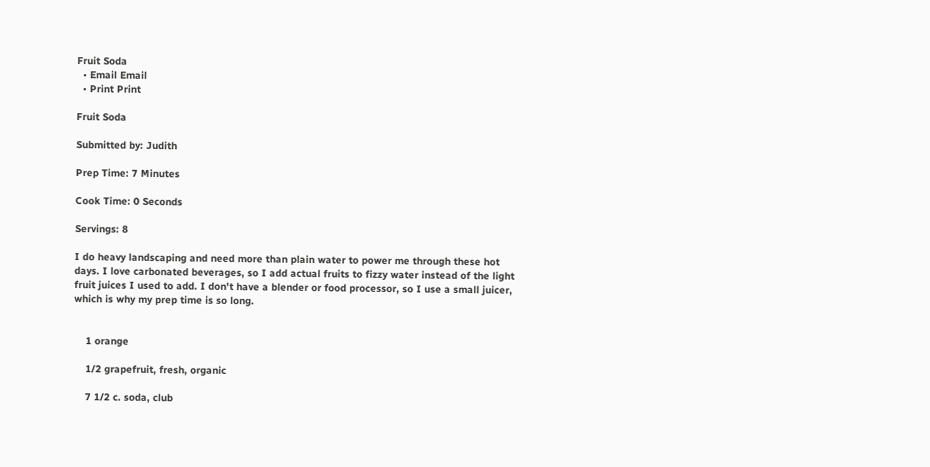Fruit Soda
  • Email Email
  • Print Print

Fruit Soda

Submitted by: Judith

Prep Time: 7 Minutes

Cook Time: 0 Seconds

Servings: 8

I do heavy landscaping and need more than plain water to power me through these hot days. I love carbonated beverages, so I add actual fruits to fizzy water instead of the light fruit juices I used to add. I don't have a blender or food processor, so I use a small juicer, which is why my prep time is so long.


    1 orange

    1/2 grapefruit, fresh, organic

    7 1/2 c. soda, club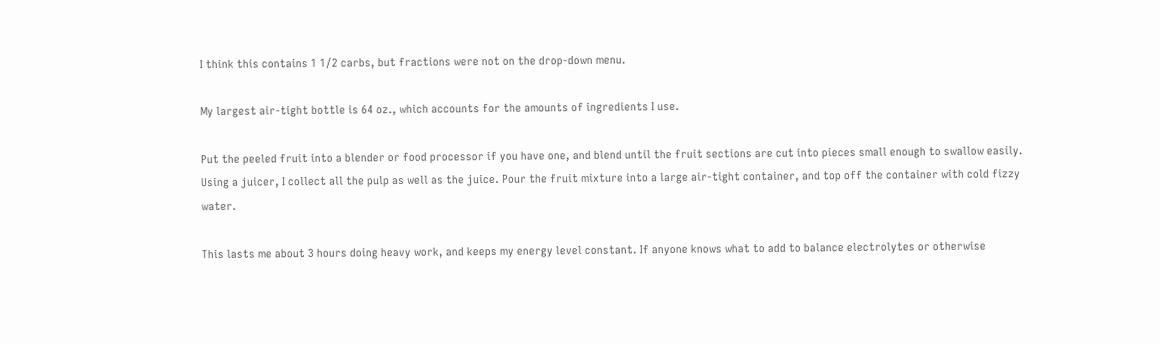I think this contains 1 1/2 carbs, but fractions were not on the drop-down menu.

My largest air-tight bottle is 64 oz., which accounts for the amounts of ingredients I use.

Put the peeled fruit into a blender or food processor if you have one, and blend until the fruit sections are cut into pieces small enough to swallow easily. Using a juicer, I collect all the pulp as well as the juice. Pour the fruit mixture into a large air-tight container, and top off the container with cold fizzy water.

This lasts me about 3 hours doing heavy work, and keeps my energy level constant. If anyone knows what to add to balance electrolytes or otherwise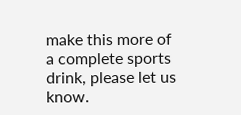make this more of a complete sports drink, please let us know.